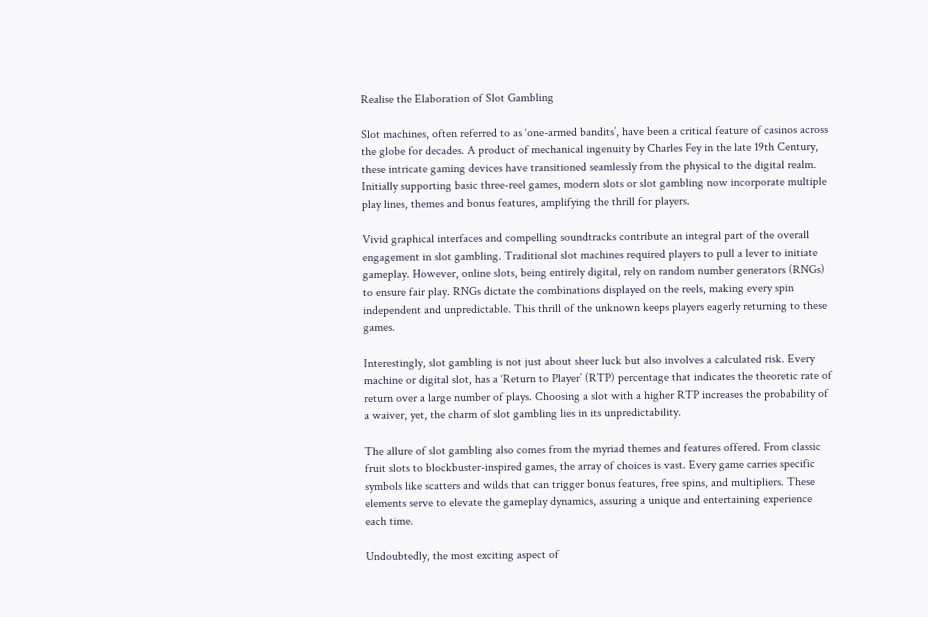Realise the Elaboration of Slot Gambling

Slot machines, often referred to as ‘one-armed bandits’, have been a critical feature of casinos across the globe for decades. A product of mechanical ingenuity by Charles Fey in the late 19th Century, these intricate gaming devices have transitioned seamlessly from the physical to the digital realm. Initially supporting basic three-reel games, modern slots or slot gambling now incorporate multiple play lines, themes and bonus features, amplifying the thrill for players.

Vivid graphical interfaces and compelling soundtracks contribute an integral part of the overall engagement in slot gambling. Traditional slot machines required players to pull a lever to initiate gameplay. However, online slots, being entirely digital, rely on random number generators (RNGs) to ensure fair play. RNGs dictate the combinations displayed on the reels, making every spin independent and unpredictable. This thrill of the unknown keeps players eagerly returning to these games.

Interestingly, slot gambling is not just about sheer luck but also involves a calculated risk. Every machine or digital slot, has a ‘Return to Player’ (RTP) percentage that indicates the theoretic rate of return over a large number of plays. Choosing a slot with a higher RTP increases the probability of a waiver, yet, the charm of slot gambling lies in its unpredictability.

The allure of slot gambling also comes from the myriad themes and features offered. From classic fruit slots to blockbuster-inspired games, the array of choices is vast. Every game carries specific symbols like scatters and wilds that can trigger bonus features, free spins, and multipliers. These elements serve to elevate the gameplay dynamics, assuring a unique and entertaining experience each time.

Undoubtedly, the most exciting aspect of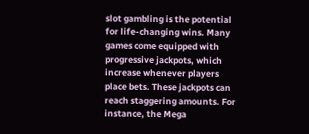slot gambling is the potential for life-changing wins. Many games come equipped with progressive jackpots, which increase whenever players place bets. These jackpots can reach staggering amounts. For instance, the Mega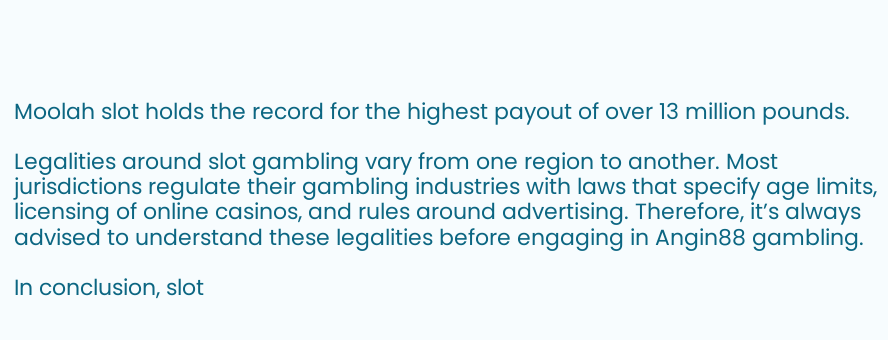Moolah slot holds the record for the highest payout of over 13 million pounds.

Legalities around slot gambling vary from one region to another. Most jurisdictions regulate their gambling industries with laws that specify age limits, licensing of online casinos, and rules around advertising. Therefore, it’s always advised to understand these legalities before engaging in Angin88 gambling.

In conclusion, slot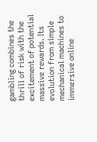gambling combines the thrill of risk with the excitement of potential massive rewards. Its evolution from simple mechanical machines to immersive online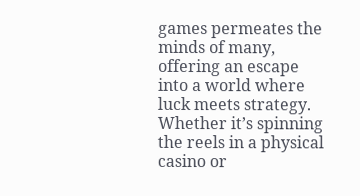games permeates the minds of many, offering an escape into a world where luck meets strategy. Whether it’s spinning the reels in a physical casino or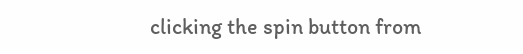clicking the spin button from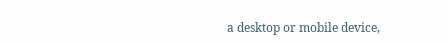a desktop or mobile device,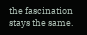the fascination stays the same.